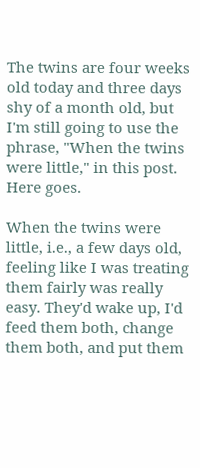The twins are four weeks old today and three days shy of a month old, but I'm still going to use the phrase, "When the twins were little," in this post. Here goes.

When the twins were little, i.e., a few days old, feeling like I was treating them fairly was really easy. They'd wake up, I'd feed them both, change them both, and put them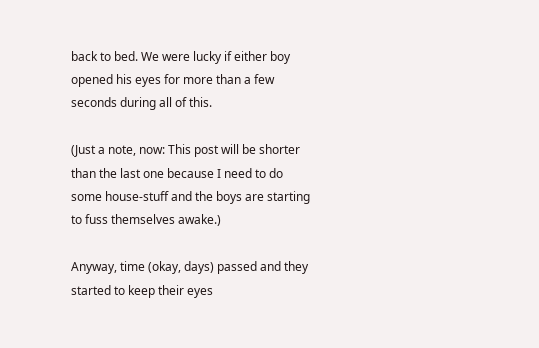back to bed. We were lucky if either boy opened his eyes for more than a few seconds during all of this.

(Just a note, now: This post will be shorter than the last one because I need to do some house-stuff and the boys are starting to fuss themselves awake.)

Anyway, time (okay, days) passed and they started to keep their eyes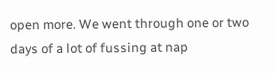open more. We went through one or two days of a lot of fussing at nap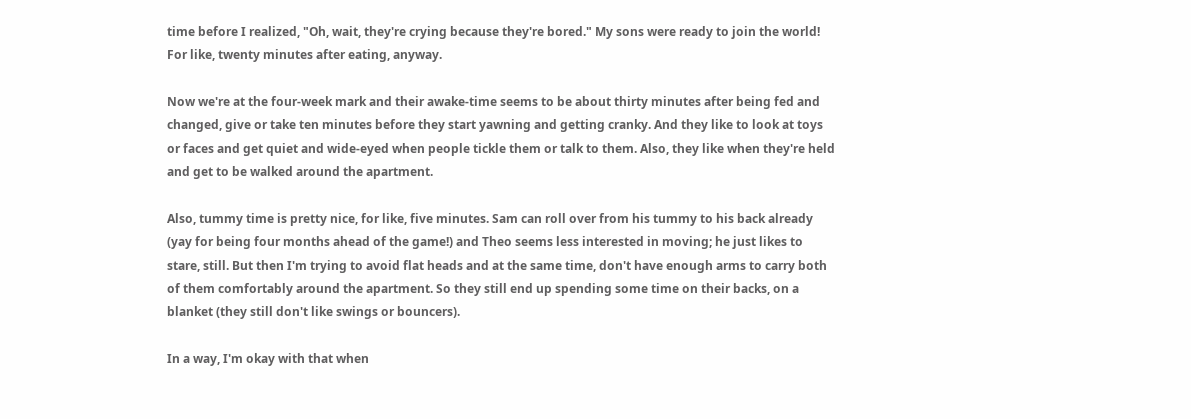time before I realized, "Oh, wait, they're crying because they're bored." My sons were ready to join the world! For like, twenty minutes after eating, anyway.

Now we're at the four-week mark and their awake-time seems to be about thirty minutes after being fed and changed, give or take ten minutes before they start yawning and getting cranky. And they like to look at toys or faces and get quiet and wide-eyed when people tickle them or talk to them. Also, they like when they're held and get to be walked around the apartment.

Also, tummy time is pretty nice, for like, five minutes. Sam can roll over from his tummy to his back already (yay for being four months ahead of the game!) and Theo seems less interested in moving; he just likes to stare, still. But then I'm trying to avoid flat heads and at the same time, don't have enough arms to carry both of them comfortably around the apartment. So they still end up spending some time on their backs, on a blanket (they still don't like swings or bouncers).

In a way, I'm okay with that when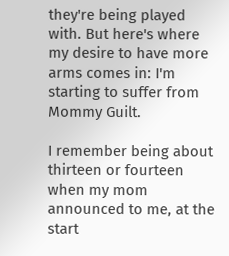they're being played with. But here's where my desire to have more arms comes in: I'm starting to suffer from Mommy Guilt.

I remember being about thirteen or fourteen when my mom announced to me, at the start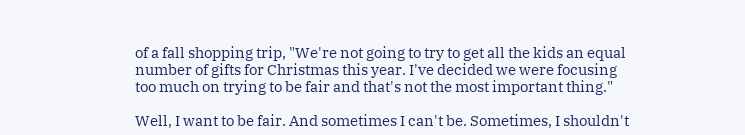of a fall shopping trip, "We're not going to try to get all the kids an equal number of gifts for Christmas this year. I've decided we were focusing too much on trying to be fair and that's not the most important thing."

Well, I want to be fair. And sometimes I can't be. Sometimes, I shouldn't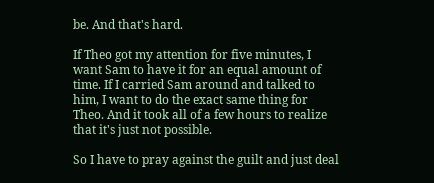be. And that's hard.

If Theo got my attention for five minutes, I want Sam to have it for an equal amount of time. If I carried Sam around and talked to him, I want to do the exact same thing for Theo. And it took all of a few hours to realize that it's just not possible.

So I have to pray against the guilt and just deal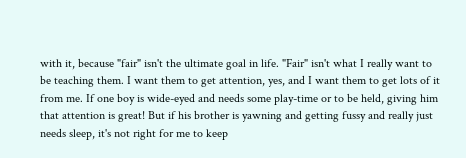with it, because "fair" isn't the ultimate goal in life. "Fair" isn't what I really want to be teaching them. I want them to get attention, yes, and I want them to get lots of it from me. If one boy is wide-eyed and needs some play-time or to be held, giving him that attention is great! But if his brother is yawning and getting fussy and really just needs sleep, it's not right for me to keep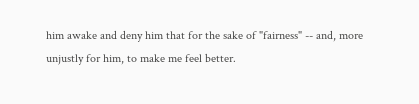him awake and deny him that for the sake of "fairness" -- and, more unjustly for him, to make me feel better.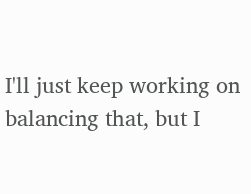I'll just keep working on balancing that, but I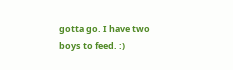gotta go. I have two boys to feed. :)